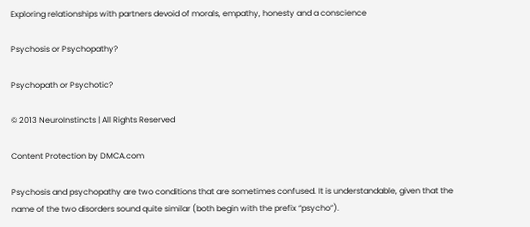Exploring relationships with partners devoid of morals, empathy, honesty and a conscience

Psychosis or Psychopathy?

Psychopath or Psychotic?

© 2013 NeuroInstincts | All Rights Reserved

Content Protection by DMCA.com

Psychosis and psychopathy are two conditions that are sometimes confused. It is understandable, given that the name of the two disorders sound quite similar (both begin with the prefix “psycho”).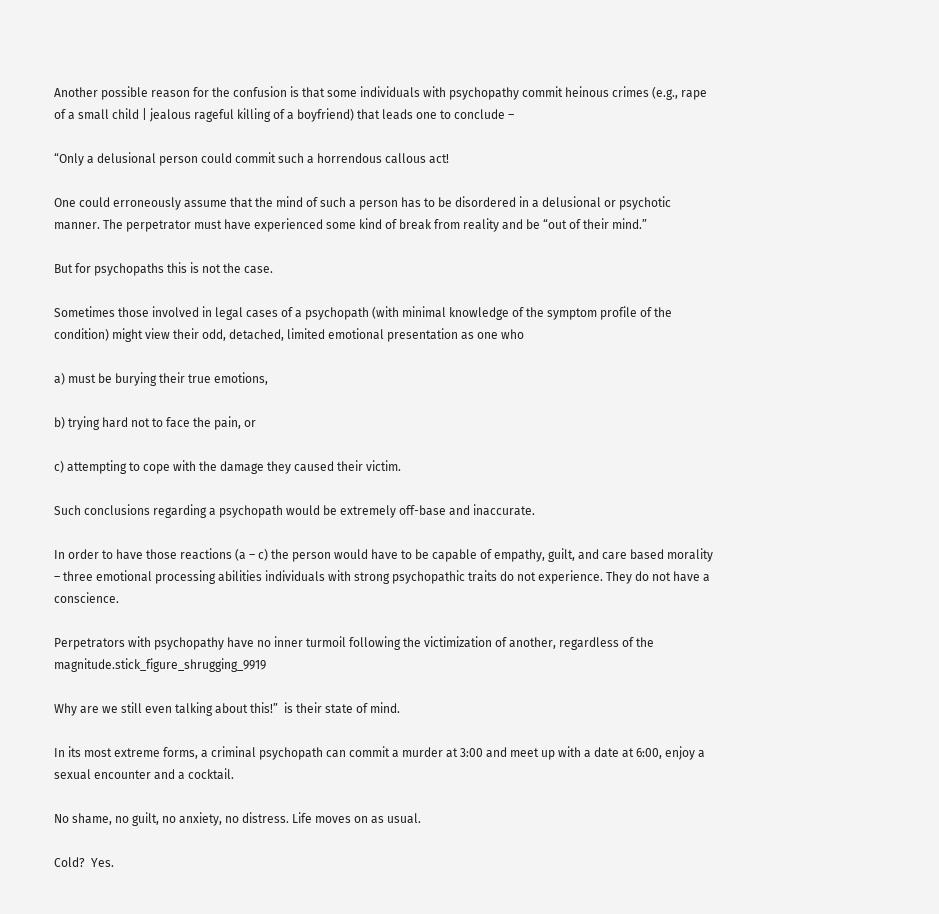Another possible reason for the confusion is that some individuals with psychopathy commit heinous crimes (e.g., rape of a small child | jealous rageful killing of a boyfriend) that leads one to conclude –

“Only a delusional person could commit such a horrendous callous act!

One could erroneously assume that the mind of such a person has to be disordered in a delusional or psychotic manner. The perpetrator must have experienced some kind of break from reality and be “out of their mind.”

But for psychopaths this is not the case.

Sometimes those involved in legal cases of a psychopath (with minimal knowledge of the symptom profile of the condition) might view their odd, detached, limited emotional presentation as one who

a) must be burying their true emotions,

b) trying hard not to face the pain, or

c) attempting to cope with the damage they caused their victim.

Such conclusions regarding a psychopath would be extremely off-base and inaccurate.

In order to have those reactions (a – c) the person would have to be capable of empathy, guilt, and care based morality – three emotional processing abilities individuals with strong psychopathic traits do not experience. They do not have a conscience.

Perpetrators with psychopathy have no inner turmoil following the victimization of another, regardless of the magnitude.stick_figure_shrugging_9919

Why are we still even talking about this!”  is their state of mind.

In its most extreme forms, a criminal psychopath can commit a murder at 3:00 and meet up with a date at 6:00, enjoy a sexual encounter and a cocktail.

No shame, no guilt, no anxiety, no distress. Life moves on as usual.

Cold?  Yes.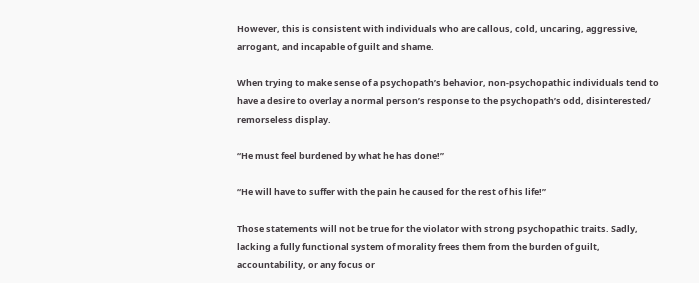However, this is consistent with individuals who are callous, cold, uncaring, aggressive, arrogant, and incapable of guilt and shame.

When trying to make sense of a psychopath’s behavior, non-psychopathic individuals tend to have a desire to overlay a normal person’s response to the psychopath’s odd, disinterested/ remorseless display.

“He must feel burdened by what he has done!”

“He will have to suffer with the pain he caused for the rest of his life!”

Those statements will not be true for the violator with strong psychopathic traits. Sadly, lacking a fully functional system of morality frees them from the burden of guilt, accountability, or any focus or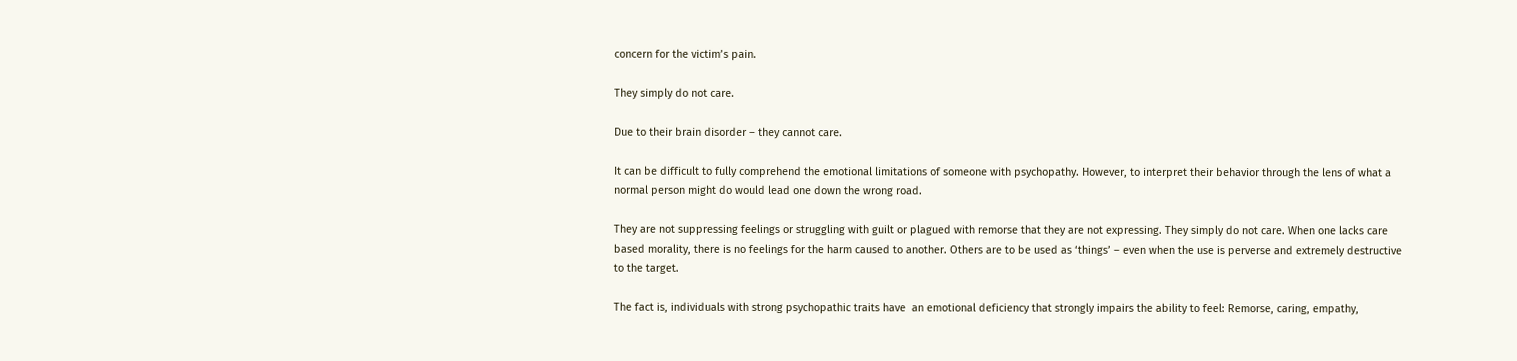concern for the victim’s pain.

They simply do not care.

Due to their brain disorder – they cannot care.

It can be difficult to fully comprehend the emotional limitations of someone with psychopathy. However, to interpret their behavior through the lens of what a normal person might do would lead one down the wrong road.

They are not suppressing feelings or struggling with guilt or plagued with remorse that they are not expressing. They simply do not care. When one lacks care based morality, there is no feelings for the harm caused to another. Others are to be used as ‘things’ – even when the use is perverse and extremely destructive to the target.

The fact is, individuals with strong psychopathic traits have  an emotional deficiency that strongly impairs the ability to feel: Remorse, caring, empathy,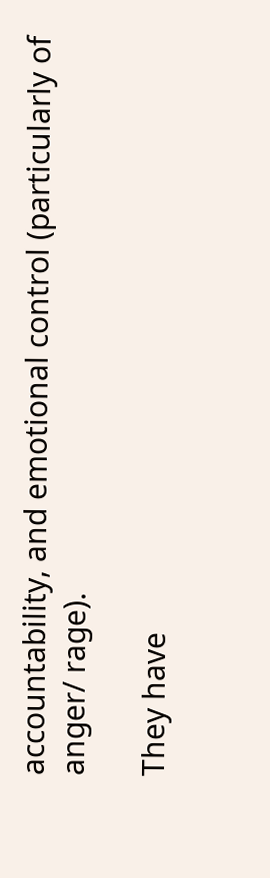accountability, and emotional control (particularly of anger/ rage).

They have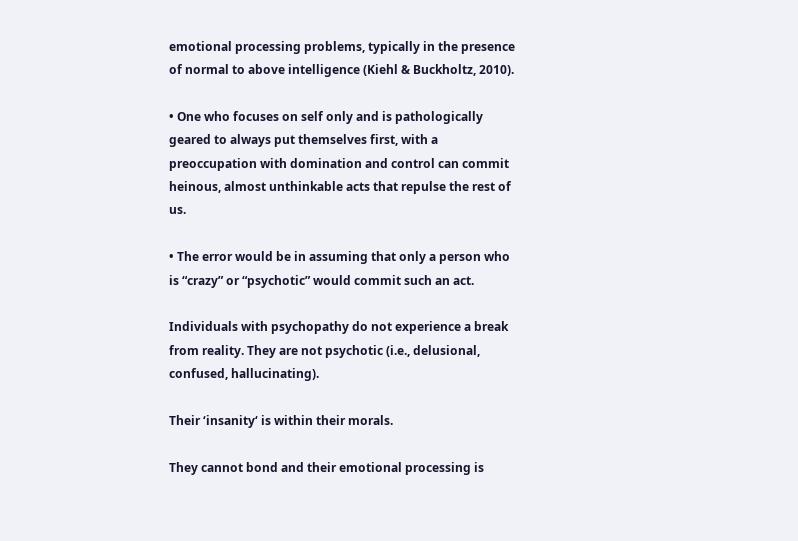emotional processing problems, typically in the presence of normal to above intelligence (Kiehl & Buckholtz, 2010).

• One who focuses on self only and is pathologically geared to always put themselves first, with a preoccupation with domination and control can commit heinous, almost unthinkable acts that repulse the rest of us.

• The error would be in assuming that only a person who is “crazy” or “psychotic” would commit such an act.

Individuals with psychopathy do not experience a break from reality. They are not psychotic (i.e., delusional, confused, hallucinating).

Their ‘insanity‘ is within their morals.

They cannot bond and their emotional processing is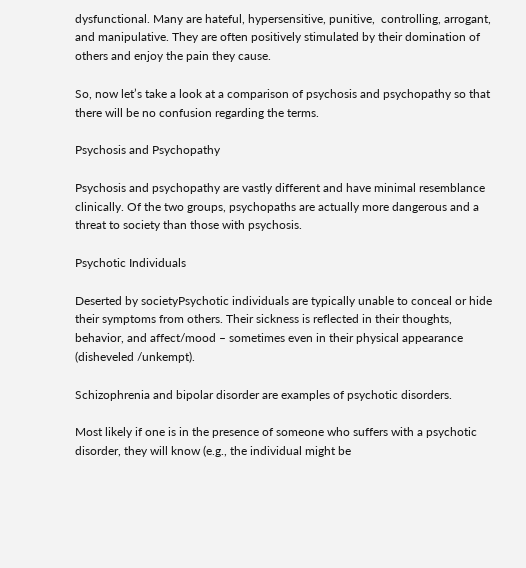dysfunctional. Many are hateful, hypersensitive, punitive,  controlling, arrogant, and manipulative. They are often positively stimulated by their domination of others and enjoy the pain they cause.

So, now let’s take a look at a comparison of psychosis and psychopathy so that there will be no confusion regarding the terms.

Psychosis and Psychopathy

Psychosis and psychopathy are vastly different and have minimal resemblance clinically. Of the two groups, psychopaths are actually more dangerous and a threat to society than those with psychosis.

Psychotic Individuals

Deserted by societyPsychotic individuals are typically unable to conceal or hide their symptoms from others. Their sickness is reflected in their thoughts, behavior, and affect/mood – sometimes even in their physical appearance (disheveled /unkempt).

Schizophrenia and bipolar disorder are examples of psychotic disorders.

Most likely if one is in the presence of someone who suffers with a psychotic disorder, they will know (e.g., the individual might be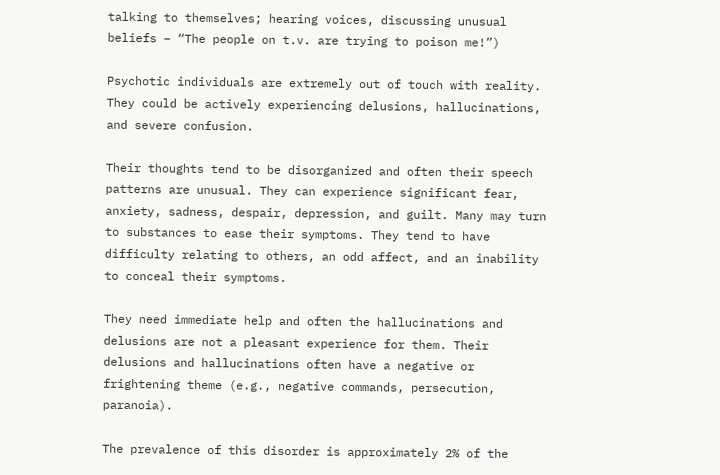talking to themselves; hearing voices, discussing unusual beliefs – “The people on t.v. are trying to poison me!”)

Psychotic individuals are extremely out of touch with reality. They could be actively experiencing delusions, hallucinations, and severe confusion.

Their thoughts tend to be disorganized and often their speech patterns are unusual. They can experience significant fear, anxiety, sadness, despair, depression, and guilt. Many may turn to substances to ease their symptoms. They tend to have difficulty relating to others, an odd affect, and an inability to conceal their symptoms.

They need immediate help and often the hallucinations and delusions are not a pleasant experience for them. Their delusions and hallucinations often have a negative or frightening theme (e.g., negative commands, persecution, paranoia).

The prevalence of this disorder is approximately 2% of the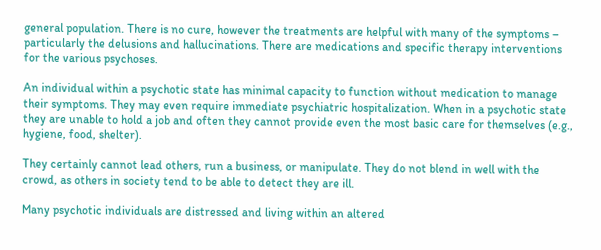general population. There is no cure, however the treatments are helpful with many of the symptoms – particularly the delusions and hallucinations. There are medications and specific therapy interventions for the various psychoses.

An individual within a psychotic state has minimal capacity to function without medication to manage their symptoms. They may even require immediate psychiatric hospitalization. When in a psychotic state they are unable to hold a job and often they cannot provide even the most basic care for themselves (e.g., hygiene, food, shelter).

They certainly cannot lead others, run a business, or manipulate. They do not blend in well with the crowd, as others in society tend to be able to detect they are ill.

Many psychotic individuals are distressed and living within an altered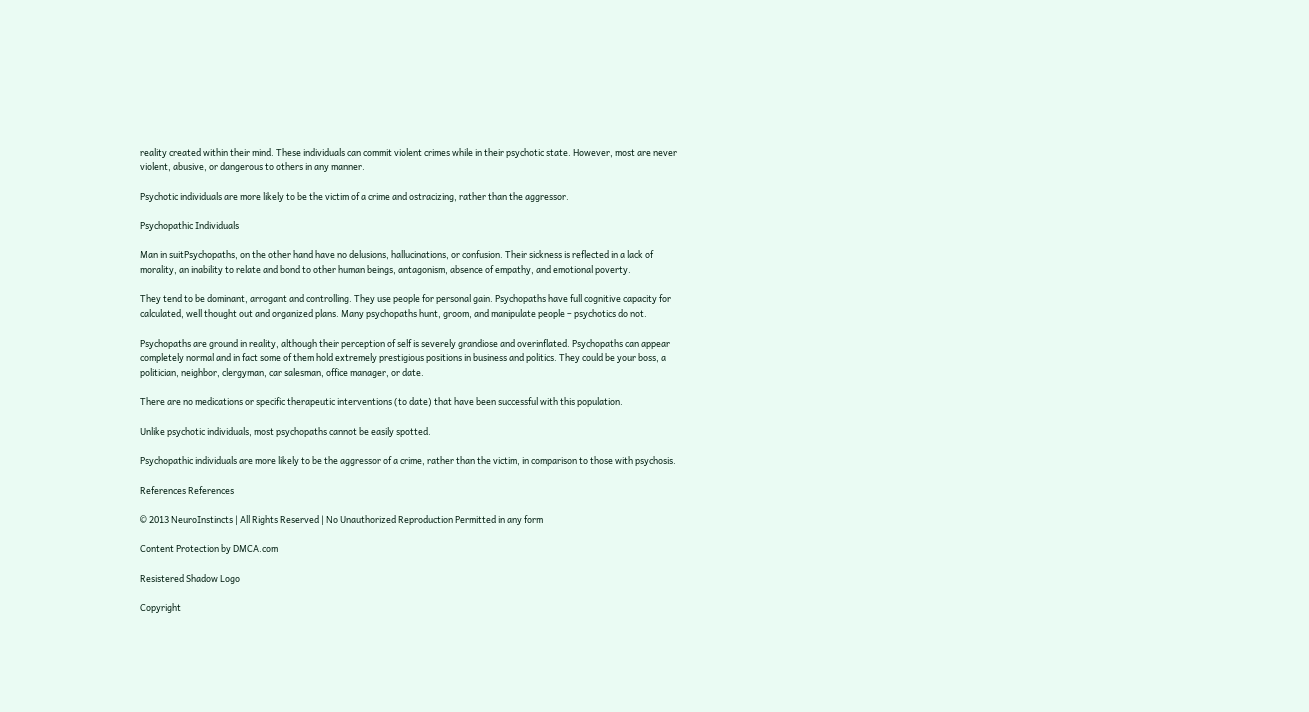reality created within their mind. These individuals can commit violent crimes while in their psychotic state. However, most are never violent, abusive, or dangerous to others in any manner.

Psychotic individuals are more likely to be the victim of a crime and ostracizing, rather than the aggressor.

Psychopathic Individuals

Man in suitPsychopaths, on the other hand have no delusions, hallucinations, or confusion. Their sickness is reflected in a lack of morality, an inability to relate and bond to other human beings, antagonism, absence of empathy, and emotional poverty.

They tend to be dominant, arrogant and controlling. They use people for personal gain. Psychopaths have full cognitive capacity for  calculated, well thought out and organized plans. Many psychopaths hunt, groom, and manipulate people – psychotics do not.

Psychopaths are ground in reality, although their perception of self is severely grandiose and overinflated. Psychopaths can appear completely normal and in fact some of them hold extremely prestigious positions in business and politics. They could be your boss, a politician, neighbor, clergyman, car salesman, office manager, or date.

There are no medications or specific therapeutic interventions (to date) that have been successful with this population.

Unlike psychotic individuals, most psychopaths cannot be easily spotted.

Psychopathic individuals are more likely to be the aggressor of a crime, rather than the victim, in comparison to those with psychosis.

References References

© 2013 NeuroInstincts | All Rights Reserved | No Unauthorized Reproduction Permitted in any form

Content Protection by DMCA.com

Resistered Shadow Logo

Copyright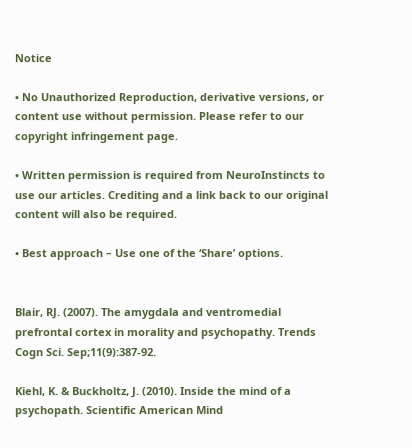Notice

• No Unauthorized Reproduction, derivative versions, or content use without permission. Please refer to our copyright infringement page.

• Written permission is required from NeuroInstincts to use our articles. Crediting and a link back to our original content will also be required.

• Best approach – Use one of the ‘Share’ options.


Blair, RJ. (2007). The amygdala and ventromedial prefrontal cortex in morality and psychopathy. Trends Cogn Sci. Sep;11(9):387-92.

Kiehl, K. & Buckholtz, J. (2010). Inside the mind of a psychopath. Scientific American Mind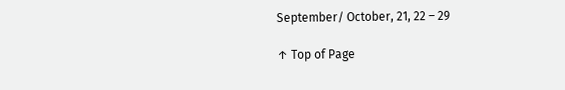September/ October, 21, 22 – 29

↑ Top of Page